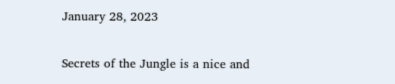January 28, 2023

Secrets of the Jungle is a nice and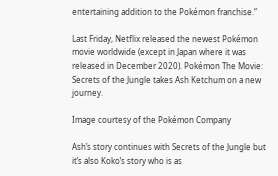entertaining addition to the Pokémon franchise.”

Last Friday, Netflix released the newest Pokémon movie worldwide (except in Japan where it was released in December 2020). Pokémon The Movie: Secrets of the Jungle takes Ash Ketchum on a new journey.

Image courtesy of the Pokémon Company

Ash’s story continues with Secrets of the Jungle but it’s also Koko’s story who is as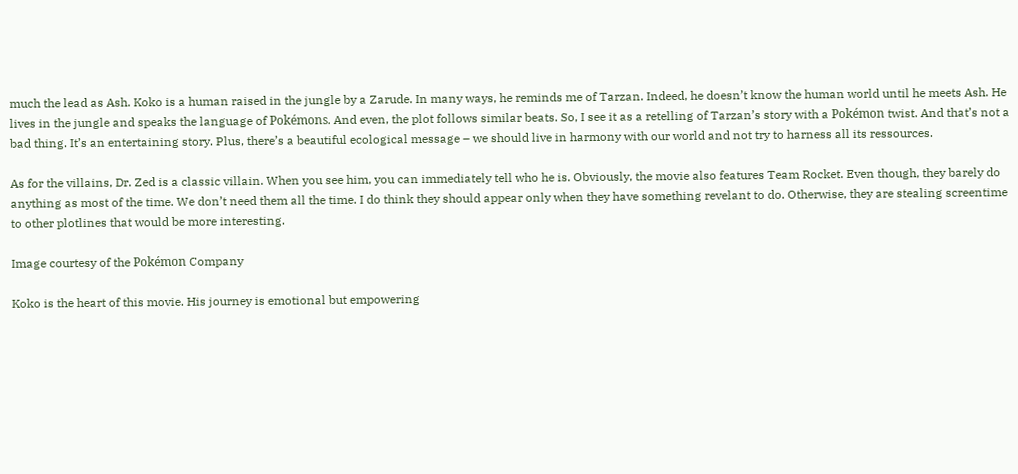much the lead as Ash. Koko is a human raised in the jungle by a Zarude. In many ways, he reminds me of Tarzan. Indeed, he doesn’t know the human world until he meets Ash. He lives in the jungle and speaks the language of Pokémons. And even, the plot follows similar beats. So, I see it as a retelling of Tarzan’s story with a Pokémon twist. And that’s not a bad thing. It’s an entertaining story. Plus, there’s a beautiful ecological message – we should live in harmony with our world and not try to harness all its ressources.

As for the villains, Dr. Zed is a classic villain. When you see him, you can immediately tell who he is. Obviously, the movie also features Team Rocket. Even though, they barely do anything as most of the time. We don’t need them all the time. I do think they should appear only when they have something revelant to do. Otherwise, they are stealing screentime to other plotlines that would be more interesting.

Image courtesy of the Pokémon Company

Koko is the heart of this movie. His journey is emotional but empowering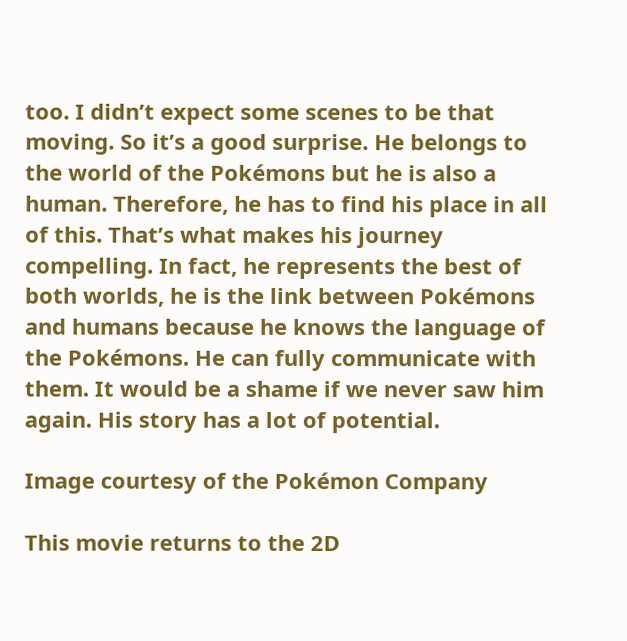too. I didn’t expect some scenes to be that moving. So it’s a good surprise. He belongs to the world of the Pokémons but he is also a human. Therefore, he has to find his place in all of this. That’s what makes his journey compelling. In fact, he represents the best of both worlds, he is the link between Pokémons and humans because he knows the language of the Pokémons. He can fully communicate with them. It would be a shame if we never saw him again. His story has a lot of potential.

Image courtesy of the Pokémon Company

This movie returns to the 2D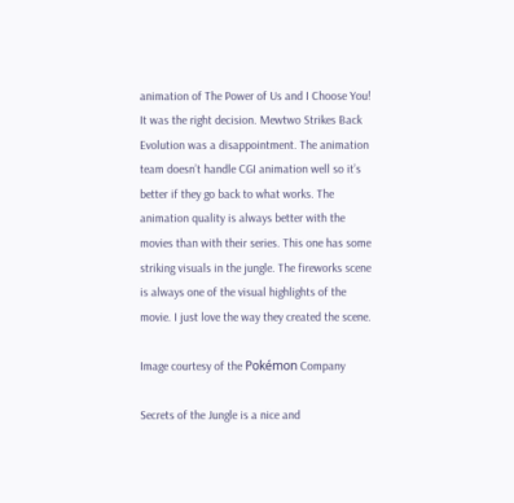animation of The Power of Us and I Choose You! It was the right decision. Mewtwo Strikes Back Evolution was a disappointment. The animation team doesn’t handle CGI animation well so it’s better if they go back to what works. The animation quality is always better with the movies than with their series. This one has some striking visuals in the jungle. The fireworks scene is always one of the visual highlights of the movie. I just love the way they created the scene.

Image courtesy of the Pokémon Company

Secrets of the Jungle is a nice and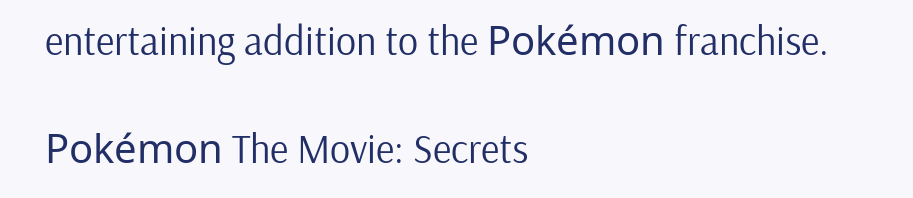entertaining addition to the Pokémon franchise.

Pokémon The Movie: Secrets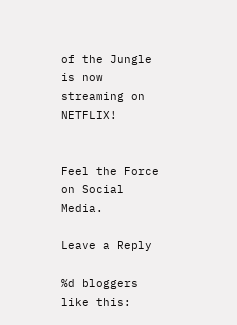of the Jungle is now streaming on NETFLIX!


Feel the Force on Social Media.

Leave a Reply

%d bloggers like this: